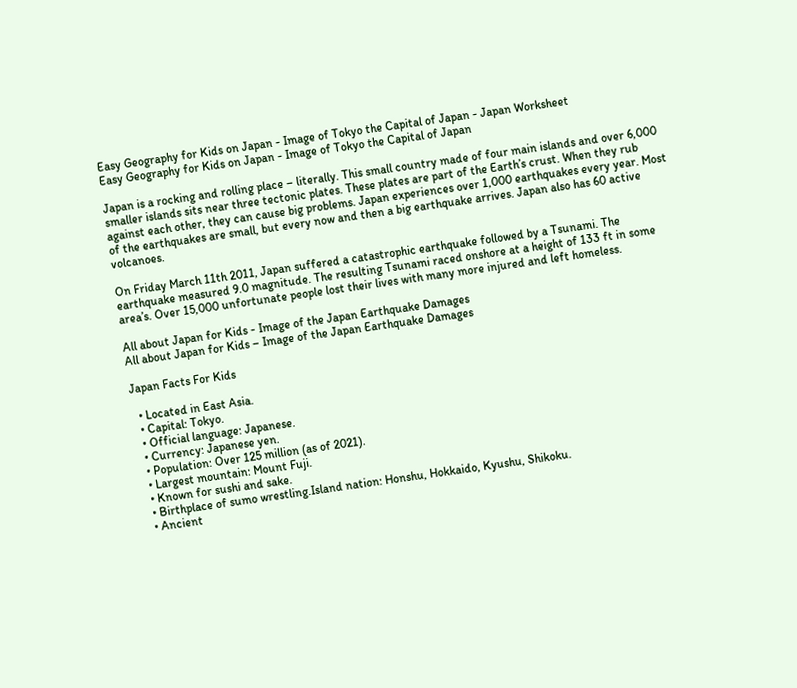Easy Geography for Kids on Japan - Image of Tokyo the Capital of Japan - Japan Worksheet
Easy Geography for Kids on Japan - Image of Tokyo the Capital of Japan

Japan is a rocking and rolling place – literally. This small country made of four main islands and over 6,000 smaller islands sits near three tectonic plates. These plates are part of the Earth’s crust. When they rub against each other, they can cause big problems. Japan experiences over 1,000 earthquakes every year. Most of the earthquakes are small, but every now and then a big earthquake arrives. Japan also has 60 active volcanoes.

On Friday March 11th 2011, Japan suffered a catastrophic earthquake followed by a Tsunami. The earthquake measured 9.0 magnitude. The resulting Tsunami raced onshore at a height of 133 ft in some area’s. Over 15,000 unfortunate people lost their lives with many more injured and left homeless.

All about Japan for Kids - Image of the Japan Earthquake Damages
All about Japan for Kids – Image of the Japan Earthquake Damages

Japan Facts For Kids

  • Located in East Asia.
  • Capital: Tokyo.
  • Official language: Japanese.
  • Currency: Japanese yen.
  • Population: Over 125 million (as of 2021).
  • Largest mountain: Mount Fuji.
  • Known for sushi and sake.
  • Birthplace of sumo wrestling.Island nation: Honshu, Hokkaido, Kyushu, Shikoku.
  • Ancient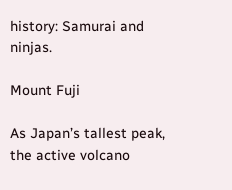history: Samurai and ninjas.

Mount Fuji

As Japan’s tallest peak, the active volcano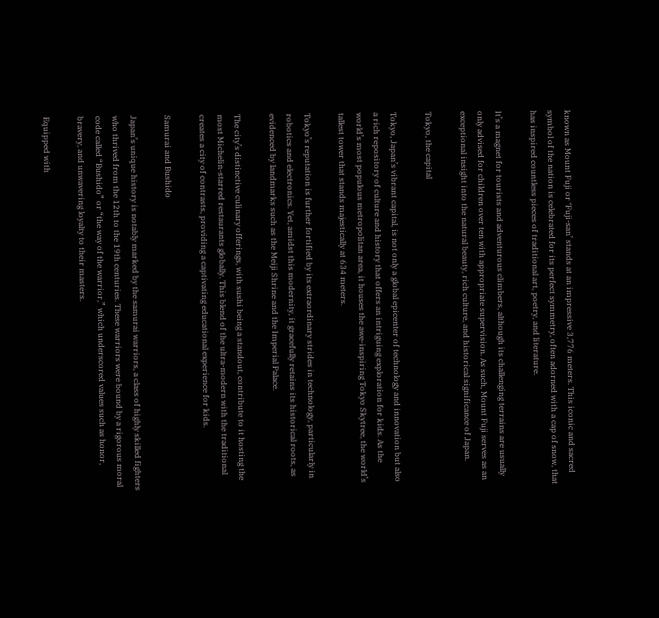known as Mount Fuji or ‘Fuji-san’ stands at an impressive 3,776 meters. This iconic and sacred symbol of the nation is celebrated for its perfect symmetry, often adorned with a cap of snow, that has inspired countless pieces of traditional art, poetry, and literature.

It’s a magnet for tourists and adventurous climbers, although its challenging terrains are usually only advised for children over ten with appropriate supervision. As such, Mount Fuji serves as an exceptional insight into the natural beauty, rich culture, and historical significance of Japan.

Tokyo, the capital

Tokyo, Japan’s vibrant capital, is not only a global epicenter of technology and innovation but also a rich repository of culture and history that offers an intriguing exploration for kids. As the world’s most populous metropolitan area, it houses the awe-inspiring Tokyo Skytree, the world’s tallest tower that stands majestically at 634 meters.

Tokyo’s reputation is further fortified by its extraordinary strides in technology, particularly in robotics and electronics. Yet, amidst this modernity, it gracefully retains its historical roots, as evidenced by landmarks such as the Meiji Shrine and the Imperial Palace.

The city’s distinctive culinary offerings, with sushi being a standout, contribute to it hosting the most Michelin-starred restaurants globally. This blend of the ultra-modern with the traditional creates a city of contrasts, providing a captivating educational experience for kids.

Samurai and Bushido

Japan’s unique history is notably marked by the samurai warriors, a class of highly skilled fighters who thrived from the 12th to the 19th centuries. These warriors were bound by a rigorous moral code called “Bushido” or “the way of the warrior,” which underscored values such as honor, bravery, and unwavering loyalty to their masters.

Equipped with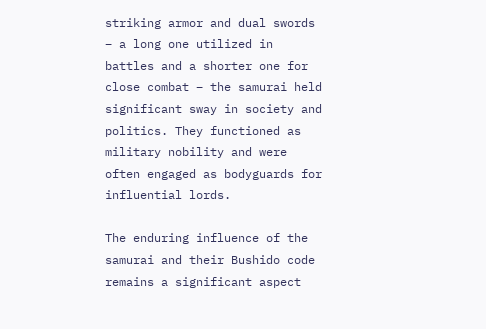striking armor and dual swords – a long one utilized in battles and a shorter one for close combat – the samurai held significant sway in society and politics. They functioned as military nobility and were often engaged as bodyguards for influential lords.

The enduring influence of the samurai and their Bushido code remains a significant aspect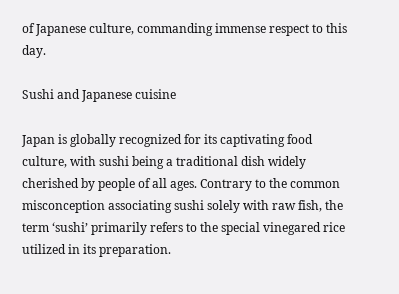of Japanese culture, commanding immense respect to this day.

Sushi and Japanese cuisine

Japan is globally recognized for its captivating food culture, with sushi being a traditional dish widely cherished by people of all ages. Contrary to the common misconception associating sushi solely with raw fish, the term ‘sushi’ primarily refers to the special vinegared rice utilized in its preparation.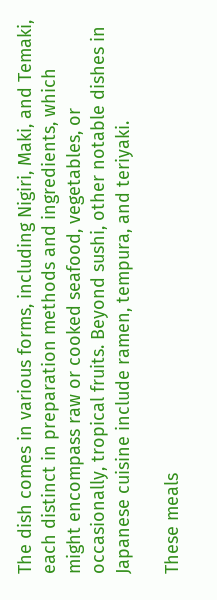The dish comes in various forms, including Nigiri, Maki, and Temaki, each distinct in preparation methods and ingredients, which might encompass raw or cooked seafood, vegetables, or occasionally, tropical fruits. Beyond sushi, other notable dishes in Japanese cuisine include ramen, tempura, and teriyaki.

These meals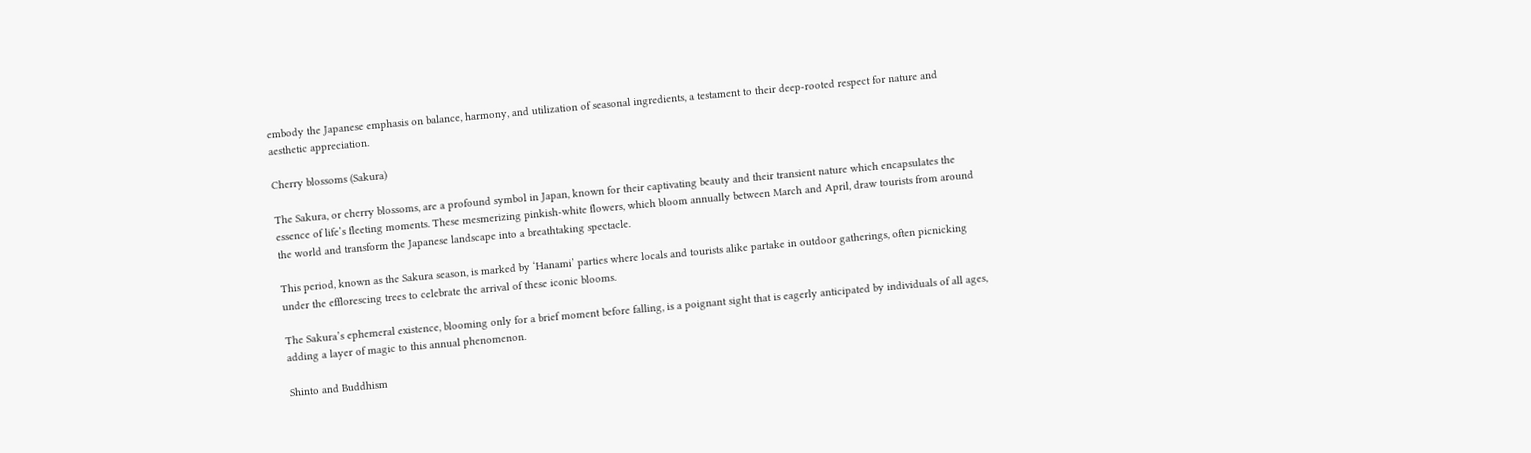embody the Japanese emphasis on balance, harmony, and utilization of seasonal ingredients, a testament to their deep-rooted respect for nature and aesthetic appreciation.

Cherry blossoms (Sakura)

The Sakura, or cherry blossoms, are a profound symbol in Japan, known for their captivating beauty and their transient nature which encapsulates the essence of life’s fleeting moments. These mesmerizing pinkish-white flowers, which bloom annually between March and April, draw tourists from around the world and transform the Japanese landscape into a breathtaking spectacle.

This period, known as the Sakura season, is marked by ‘Hanami’ parties where locals and tourists alike partake in outdoor gatherings, often picnicking under the efflorescing trees to celebrate the arrival of these iconic blooms.

The Sakura’s ephemeral existence, blooming only for a brief moment before falling, is a poignant sight that is eagerly anticipated by individuals of all ages, adding a layer of magic to this annual phenomenon.

Shinto and Buddhism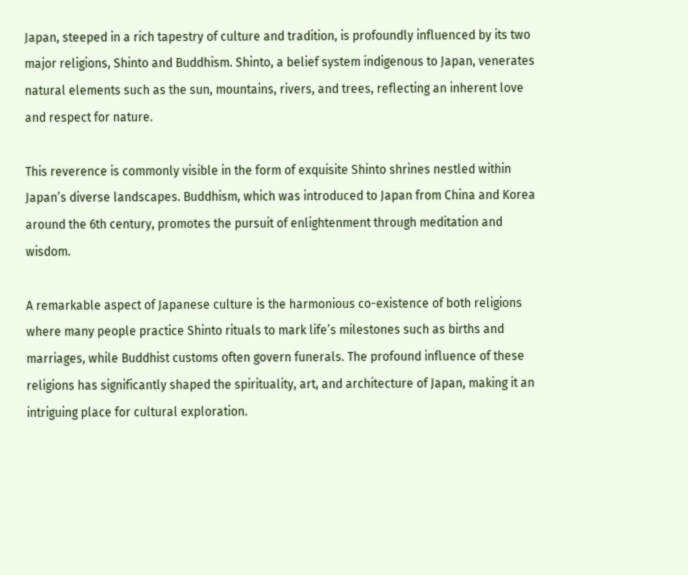Japan, steeped in a rich tapestry of culture and tradition, is profoundly influenced by its two major religions, Shinto and Buddhism. Shinto, a belief system indigenous to Japan, venerates natural elements such as the sun, mountains, rivers, and trees, reflecting an inherent love and respect for nature.

This reverence is commonly visible in the form of exquisite Shinto shrines nestled within Japan’s diverse landscapes. Buddhism, which was introduced to Japan from China and Korea around the 6th century, promotes the pursuit of enlightenment through meditation and wisdom.

A remarkable aspect of Japanese culture is the harmonious co-existence of both religions where many people practice Shinto rituals to mark life’s milestones such as births and marriages, while Buddhist customs often govern funerals. The profound influence of these religions has significantly shaped the spirituality, art, and architecture of Japan, making it an intriguing place for cultural exploration.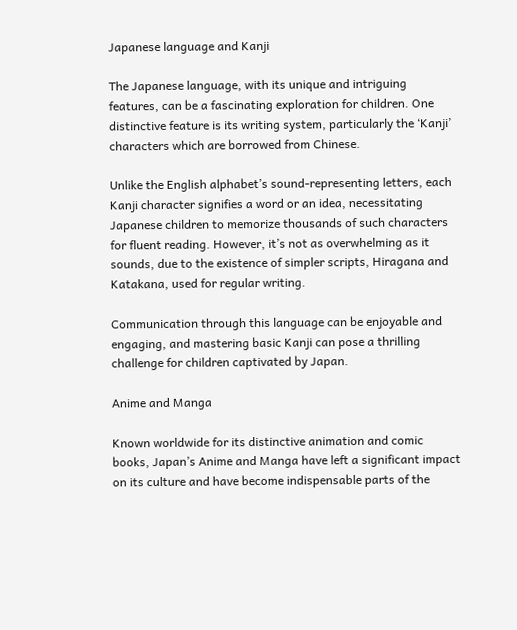Japanese language and Kanji

The Japanese language, with its unique and intriguing features, can be a fascinating exploration for children. One distinctive feature is its writing system, particularly the ‘Kanji’ characters which are borrowed from Chinese.

Unlike the English alphabet’s sound-representing letters, each Kanji character signifies a word or an idea, necessitating Japanese children to memorize thousands of such characters for fluent reading. However, it’s not as overwhelming as it sounds, due to the existence of simpler scripts, Hiragana and Katakana, used for regular writing.

Communication through this language can be enjoyable and engaging, and mastering basic Kanji can pose a thrilling challenge for children captivated by Japan.

Anime and Manga

Known worldwide for its distinctive animation and comic books, Japan’s Anime and Manga have left a significant impact on its culture and have become indispensable parts of the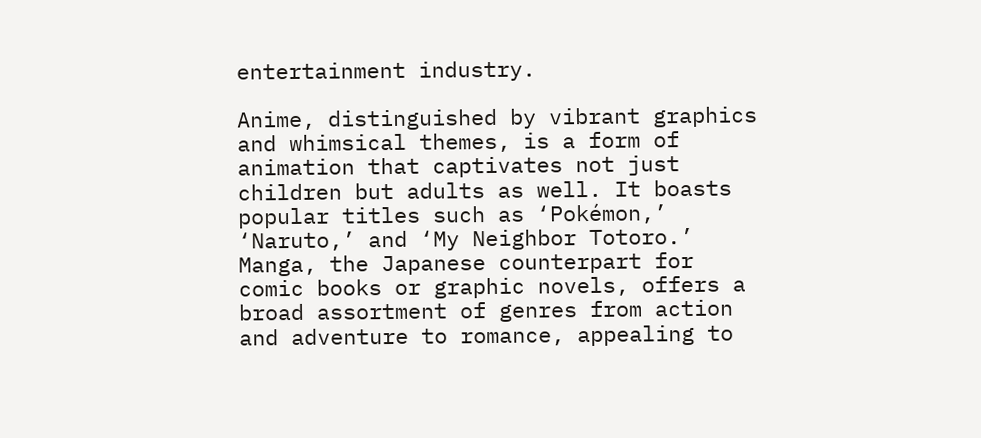entertainment industry.

Anime, distinguished by vibrant graphics and whimsical themes, is a form of animation that captivates not just children but adults as well. It boasts popular titles such as ‘Pokémon,’ ‘Naruto,’ and ‘My Neighbor Totoro.’ Manga, the Japanese counterpart for comic books or graphic novels, offers a broad assortment of genres from action and adventure to romance, appealing to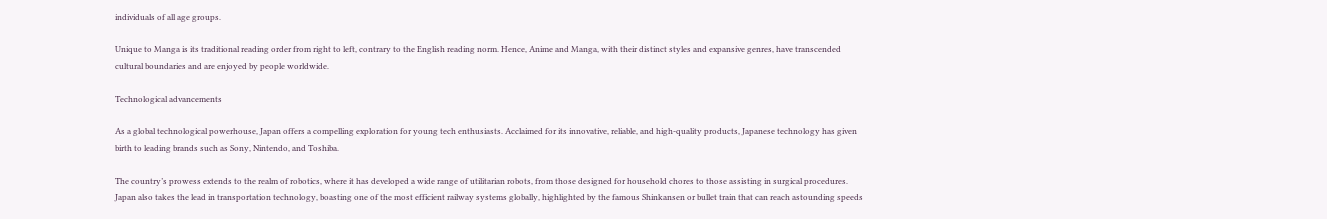individuals of all age groups.

Unique to Manga is its traditional reading order from right to left, contrary to the English reading norm. Hence, Anime and Manga, with their distinct styles and expansive genres, have transcended cultural boundaries and are enjoyed by people worldwide.

Technological advancements

As a global technological powerhouse, Japan offers a compelling exploration for young tech enthusiasts. Acclaimed for its innovative, reliable, and high-quality products, Japanese technology has given birth to leading brands such as Sony, Nintendo, and Toshiba.

The country’s prowess extends to the realm of robotics, where it has developed a wide range of utilitarian robots, from those designed for household chores to those assisting in surgical procedures. Japan also takes the lead in transportation technology, boasting one of the most efficient railway systems globally, highlighted by the famous Shinkansen or bullet train that can reach astounding speeds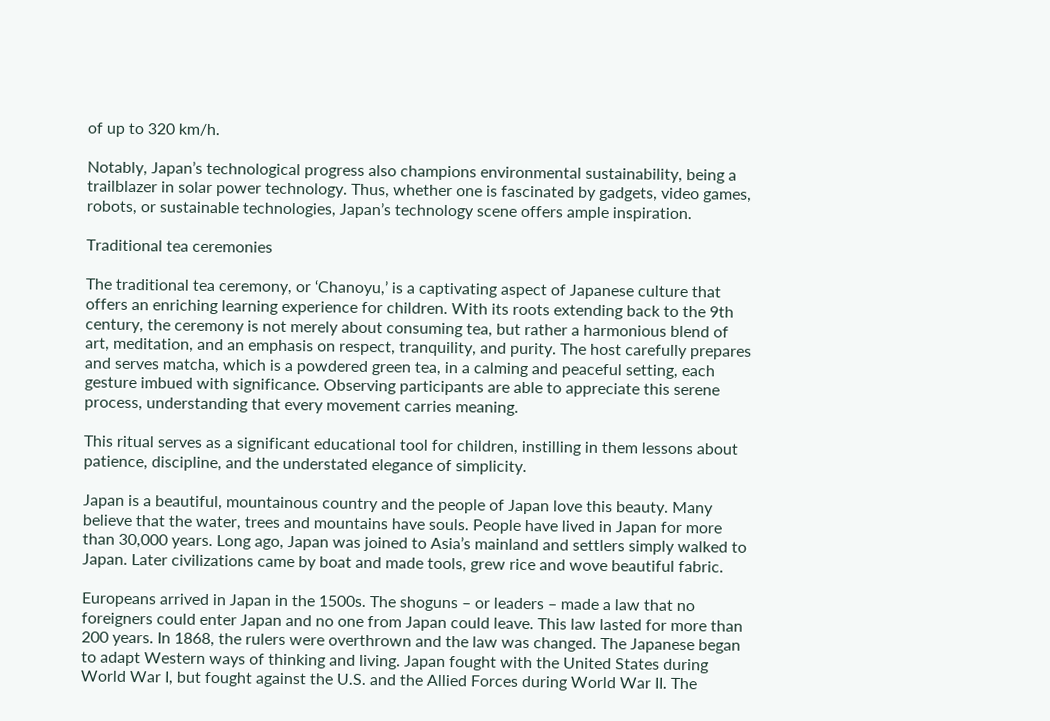of up to 320 km/h.

Notably, Japan’s technological progress also champions environmental sustainability, being a trailblazer in solar power technology. Thus, whether one is fascinated by gadgets, video games, robots, or sustainable technologies, Japan’s technology scene offers ample inspiration.

Traditional tea ceremonies

The traditional tea ceremony, or ‘Chanoyu,’ is a captivating aspect of Japanese culture that offers an enriching learning experience for children. With its roots extending back to the 9th century, the ceremony is not merely about consuming tea, but rather a harmonious blend of art, meditation, and an emphasis on respect, tranquility, and purity. The host carefully prepares and serves matcha, which is a powdered green tea, in a calming and peaceful setting, each gesture imbued with significance. Observing participants are able to appreciate this serene process, understanding that every movement carries meaning.

This ritual serves as a significant educational tool for children, instilling in them lessons about patience, discipline, and the understated elegance of simplicity.

Japan is a beautiful, mountainous country and the people of Japan love this beauty. Many believe that the water, trees and mountains have souls. People have lived in Japan for more than 30,000 years. Long ago, Japan was joined to Asia’s mainland and settlers simply walked to Japan. Later civilizations came by boat and made tools, grew rice and wove beautiful fabric.

Europeans arrived in Japan in the 1500s. The shoguns – or leaders – made a law that no foreigners could enter Japan and no one from Japan could leave. This law lasted for more than 200 years. In 1868, the rulers were overthrown and the law was changed. The Japanese began to adapt Western ways of thinking and living. Japan fought with the United States during World War I, but fought against the U.S. and the Allied Forces during World War II. The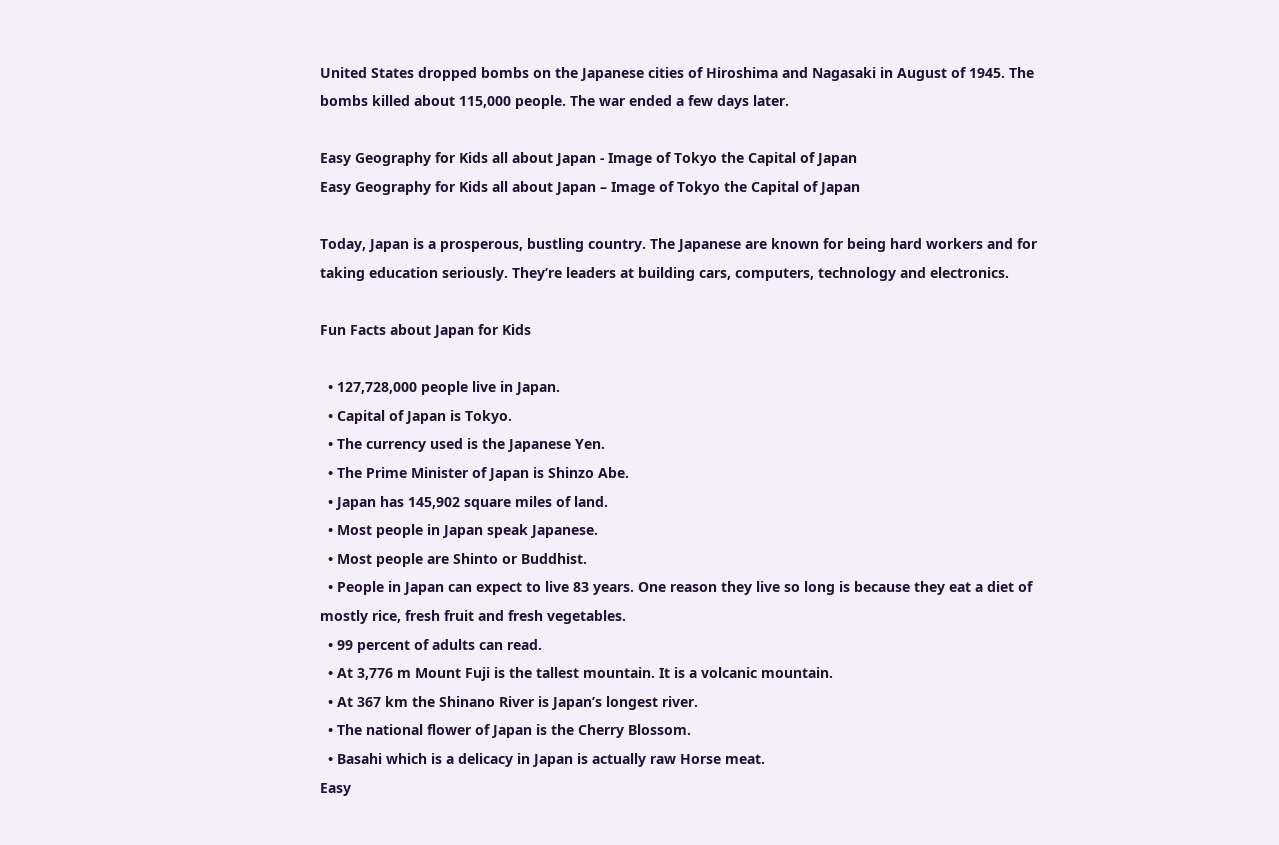United States dropped bombs on the Japanese cities of Hiroshima and Nagasaki in August of 1945. The bombs killed about 115,000 people. The war ended a few days later.

Easy Geography for Kids all about Japan - Image of Tokyo the Capital of Japan
Easy Geography for Kids all about Japan – Image of Tokyo the Capital of Japan

Today, Japan is a prosperous, bustling country. The Japanese are known for being hard workers and for taking education seriously. They’re leaders at building cars, computers, technology and electronics.

Fun Facts about Japan for Kids

  • 127,728,000 people live in Japan.
  • Capital of Japan is Tokyo.
  • The currency used is the Japanese Yen.
  • The Prime Minister of Japan is Shinzo Abe.
  • Japan has 145,902 square miles of land.
  • Most people in Japan speak Japanese.
  • Most people are Shinto or Buddhist.
  • People in Japan can expect to live 83 years. One reason they live so long is because they eat a diet of mostly rice, fresh fruit and fresh vegetables.
  • 99 percent of adults can read.
  • At 3,776 m Mount Fuji is the tallest mountain. It is a volcanic mountain.
  • At 367 km the Shinano River is Japan’s longest river.
  • The national flower of Japan is the Cherry Blossom.
  • Basahi which is a delicacy in Japan is actually raw Horse meat.
Easy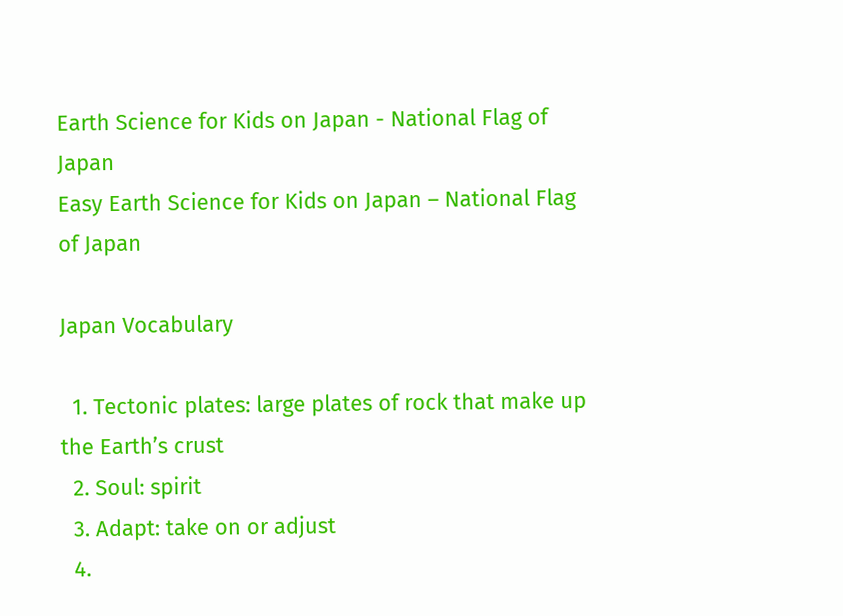Earth Science for Kids on Japan - National Flag of Japan
Easy Earth Science for Kids on Japan – National Flag of Japan

Japan Vocabulary

  1. Tectonic plates: large plates of rock that make up the Earth’s crust
  2. Soul: spirit
  3. Adapt: take on or adjust
  4.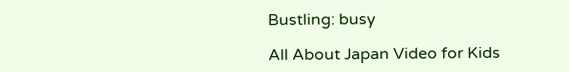Bustling: busy

All About Japan Video for Kids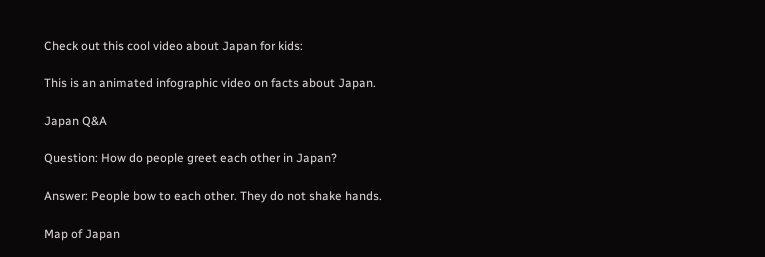Check out this cool video about Japan for kids:

This is an animated infographic video on facts about Japan.

Japan Q&A

Question: How do people greet each other in Japan?

Answer: People bow to each other. They do not shake hands.

Map of Japan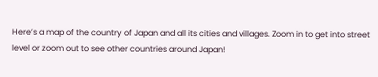Here’s a map of the country of Japan and all its cities and villages. Zoom in to get into street level or zoom out to see other countries around Japan!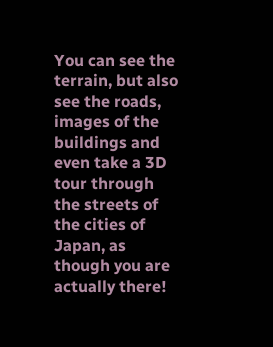You can see the terrain, but also see the roads, images of the buildings and even take a 3D tour through the streets of the cities of Japan, as though you are actually there!